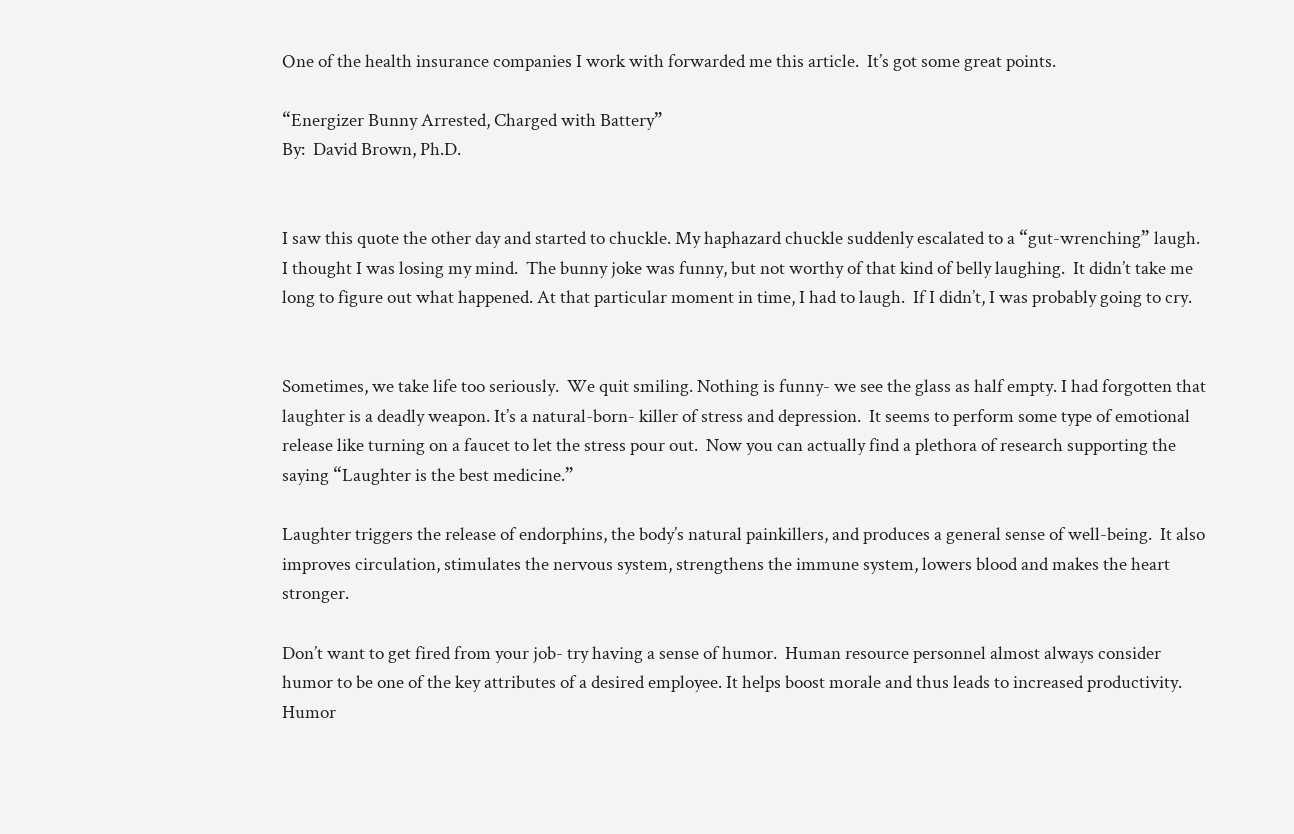One of the health insurance companies I work with forwarded me this article.  It’s got some great points.

“Energizer Bunny Arrested, Charged with Battery”
By:  David Brown, Ph.D.


I saw this quote the other day and started to chuckle. My haphazard chuckle suddenly escalated to a “gut-wrenching” laugh. I thought I was losing my mind.  The bunny joke was funny, but not worthy of that kind of belly laughing.  It didn’t take me long to figure out what happened. At that particular moment in time, I had to laugh.  If I didn’t, I was probably going to cry.


Sometimes, we take life too seriously.  We quit smiling. Nothing is funny- we see the glass as half empty. I had forgotten that laughter is a deadly weapon. It’s a natural-born- killer of stress and depression.  It seems to perform some type of emotional release like turning on a faucet to let the stress pour out.  Now you can actually find a plethora of research supporting the saying “Laughter is the best medicine.”

Laughter triggers the release of endorphins, the body’s natural painkillers, and produces a general sense of well-being.  It also improves circulation, stimulates the nervous system, strengthens the immune system, lowers blood and makes the heart stronger.

Don’t want to get fired from your job- try having a sense of humor.  Human resource personnel almost always consider humor to be one of the key attributes of a desired employee. It helps boost morale and thus leads to increased productivity.  Humor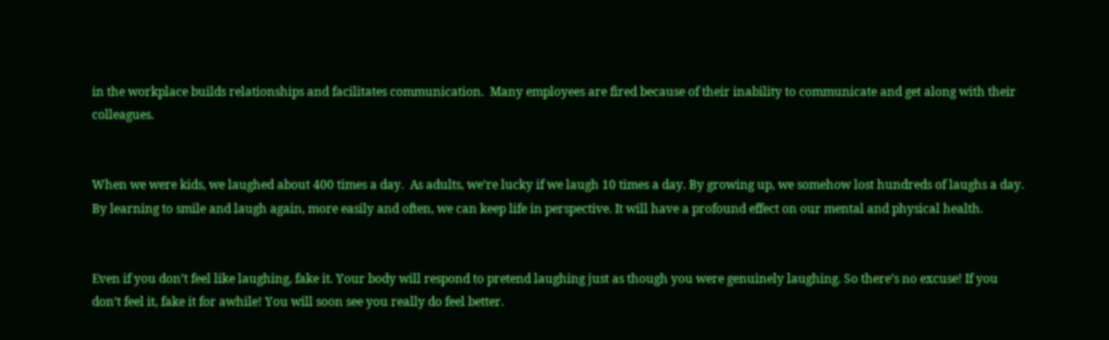in the workplace builds relationships and facilitates communication.  Many employees are fired because of their inability to communicate and get along with their colleagues.


When we were kids, we laughed about 400 times a day.  As adults, we’re lucky if we laugh 10 times a day. By growing up, we somehow lost hundreds of laughs a day.  By learning to smile and laugh again, more easily and often, we can keep life in perspective. It will have a profound effect on our mental and physical health.


Even if you don’t feel like laughing, fake it. Your body will respond to pretend laughing just as though you were genuinely laughing. So there’s no excuse! If you don’t feel it, fake it for awhile! You will soon see you really do feel better.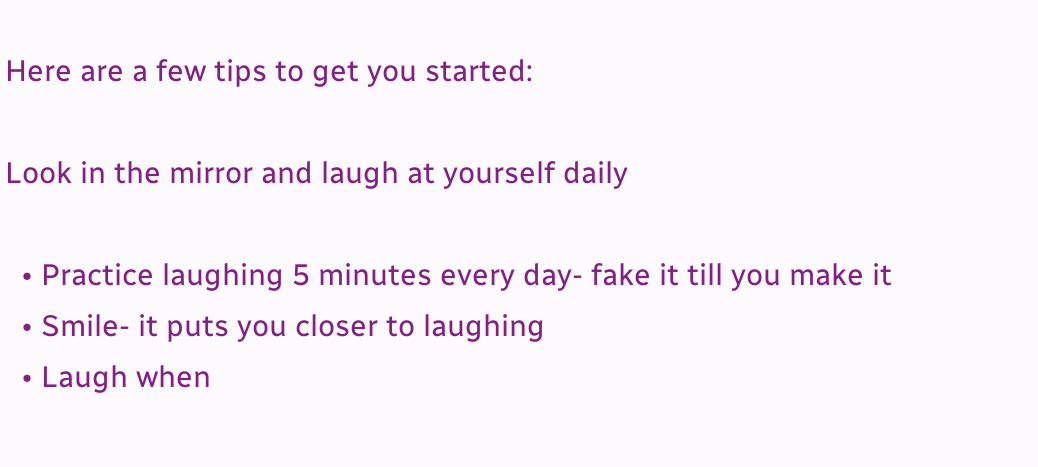Here are a few tips to get you started:

Look in the mirror and laugh at yourself daily

  • Practice laughing 5 minutes every day- fake it till you make it
  • Smile- it puts you closer to laughing
  • Laugh when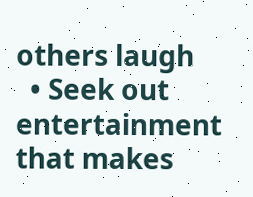others laugh
  • Seek out entertainment that makes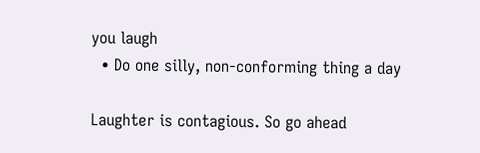you laugh
  • Do one silly, non-conforming thing a day

Laughter is contagious. So go ahead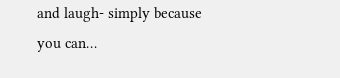and laugh- simply because you can…